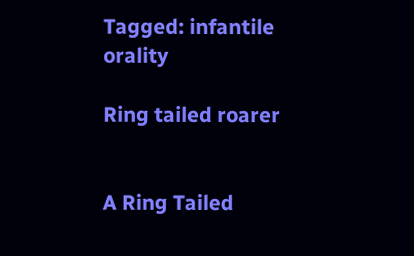Tagged: infantile orality

Ring tailed roarer


A Ring Tailed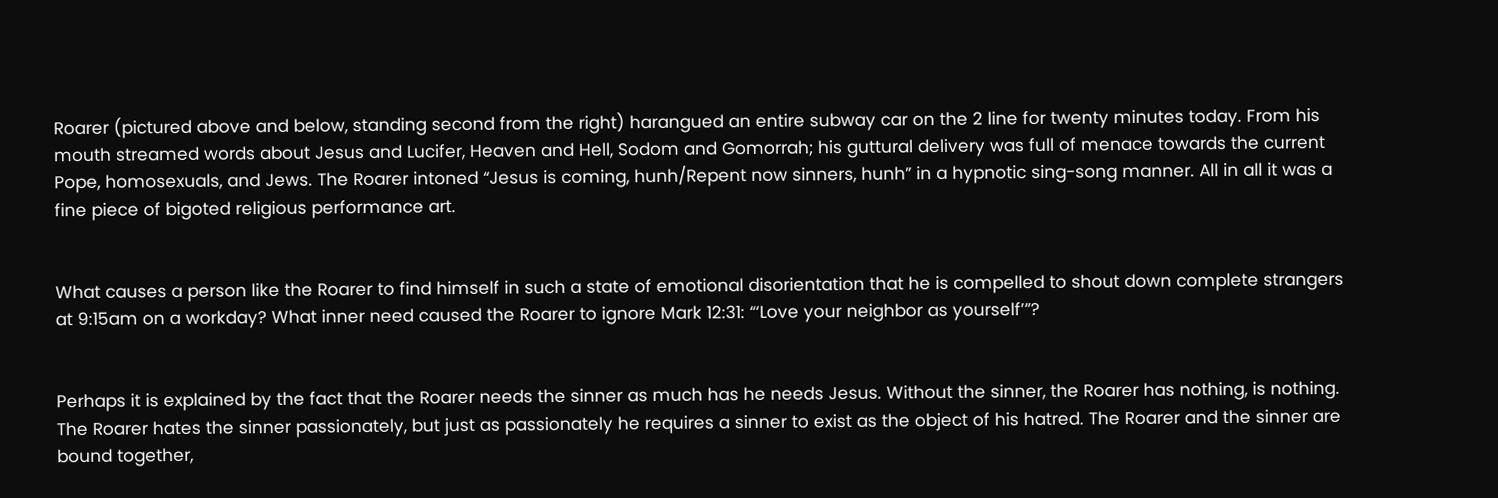Roarer (pictured above and below, standing second from the right) harangued an entire subway car on the 2 line for twenty minutes today. From his mouth streamed words about Jesus and Lucifer, Heaven and Hell, Sodom and Gomorrah; his guttural delivery was full of menace towards the current Pope, homosexuals, and Jews. The Roarer intoned “Jesus is coming, hunh/Repent now sinners, hunh” in a hypnotic sing-song manner. All in all it was a fine piece of bigoted religious performance art.


What causes a person like the Roarer to find himself in such a state of emotional disorientation that he is compelled to shout down complete strangers at 9:15am on a workday? What inner need caused the Roarer to ignore Mark 12:31: “‘Love your neighbor as yourself’”?


Perhaps it is explained by the fact that the Roarer needs the sinner as much has he needs Jesus. Without the sinner, the Roarer has nothing, is nothing. The Roarer hates the sinner passionately, but just as passionately he requires a sinner to exist as the object of his hatred. The Roarer and the sinner are bound together,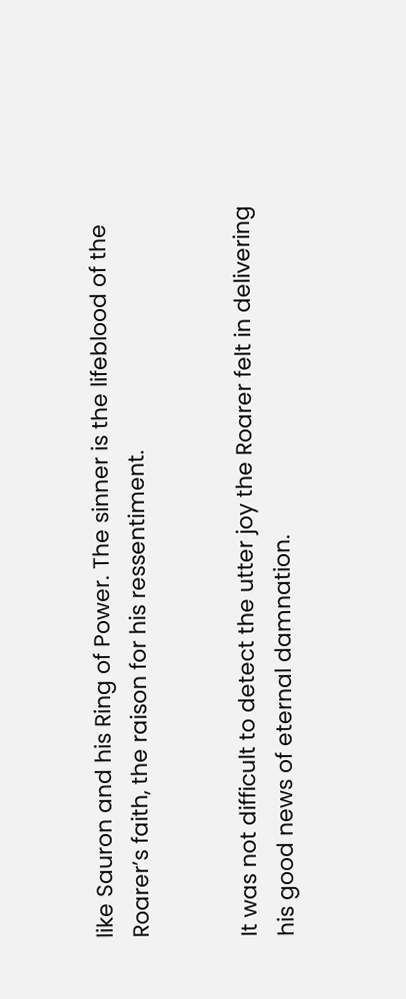like Sauron and his Ring of Power. The sinner is the lifeblood of the Roarer’s faith, the raison for his ressentiment.


It was not difficult to detect the utter joy the Roarer felt in delivering his good news of eternal damnation.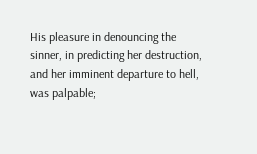His pleasure in denouncing the sinner, in predicting her destruction, and her imminent departure to hell, was palpable;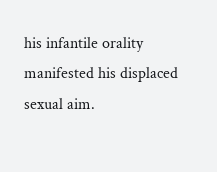his infantile orality manifested his displaced sexual aim.